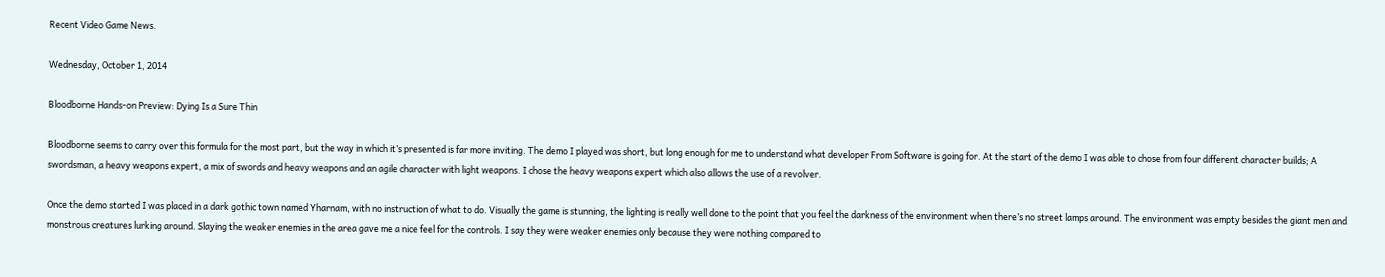Recent Video Game News.

Wednesday, October 1, 2014

Bloodborne Hands-on Preview: Dying Is a Sure Thin

Bloodborne seems to carry over this formula for the most part, but the way in which it’s presented is far more inviting. The demo I played was short, but long enough for me to understand what developer From Software is going for. At the start of the demo I was able to chose from four different character builds; A swordsman, a heavy weapons expert, a mix of swords and heavy weapons and an agile character with light weapons. I chose the heavy weapons expert which also allows the use of a revolver.

Once the demo started I was placed in a dark gothic town named Yharnam, with no instruction of what to do. Visually the game is stunning, the lighting is really well done to the point that you feel the darkness of the environment when there’s no street lamps around. The environment was empty besides the giant men and monstrous creatures lurking around. Slaying the weaker enemies in the area gave me a nice feel for the controls. I say they were weaker enemies only because they were nothing compared to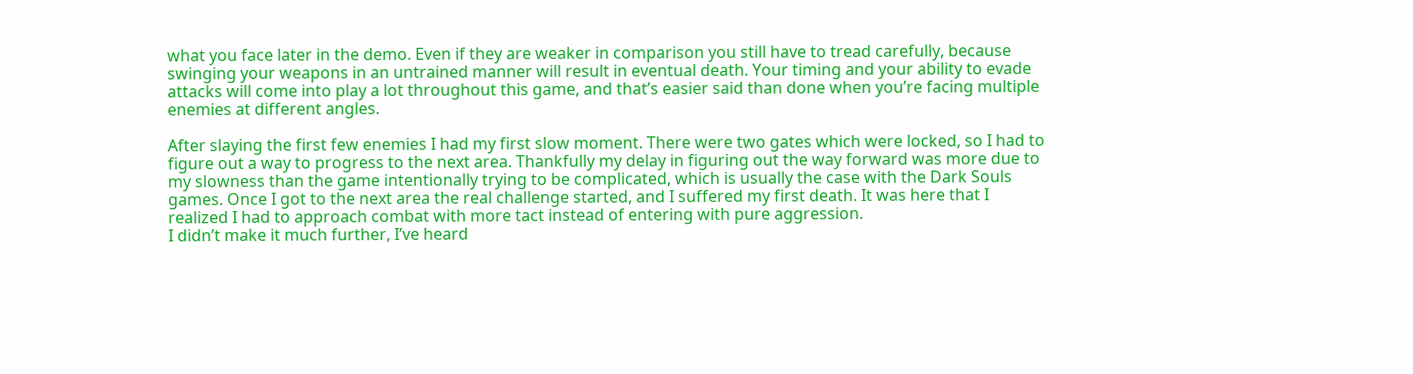what you face later in the demo. Even if they are weaker in comparison you still have to tread carefully, because swinging your weapons in an untrained manner will result in eventual death. Your timing and your ability to evade attacks will come into play a lot throughout this game, and that’s easier said than done when you’re facing multiple enemies at different angles.

After slaying the first few enemies I had my first slow moment. There were two gates which were locked, so I had to figure out a way to progress to the next area. Thankfully my delay in figuring out the way forward was more due to my slowness than the game intentionally trying to be complicated, which is usually the case with the Dark Souls games. Once I got to the next area the real challenge started, and I suffered my first death. It was here that I realized I had to approach combat with more tact instead of entering with pure aggression.
I didn’t make it much further, I’ve heard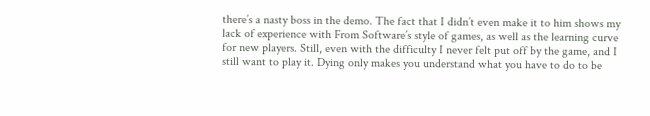there’s a nasty boss in the demo. The fact that I didn’t even make it to him shows my lack of experience with From Software’s style of games, as well as the learning curve for new players. Still, even with the difficulty I never felt put off by the game, and I still want to play it. Dying only makes you understand what you have to do to be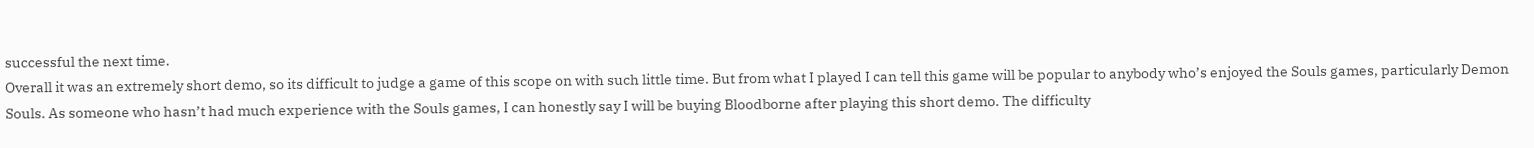successful the next time.
Overall it was an extremely short demo, so its difficult to judge a game of this scope on with such little time. But from what I played I can tell this game will be popular to anybody who’s enjoyed the Souls games, particularly Demon Souls. As someone who hasn’t had much experience with the Souls games, I can honestly say I will be buying Bloodborne after playing this short demo. The difficulty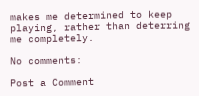makes me determined to keep playing, rather than deterring me completely.

No comments:

Post a Comment